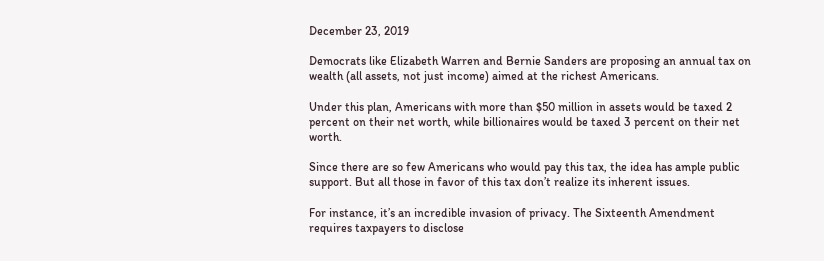December 23, 2019

Democrats like Elizabeth Warren and Bernie Sanders are proposing an annual tax on wealth (all assets, not just income) aimed at the richest Americans.

Under this plan, Americans with more than $50 million in assets would be taxed 2 percent on their net worth, while billionaires would be taxed 3 percent on their net worth.

Since there are so few Americans who would pay this tax, the idea has ample public support. But all those in favor of this tax don’t realize its inherent issues.

For instance, it’s an incredible invasion of privacy. The Sixteenth Amendment requires taxpayers to disclose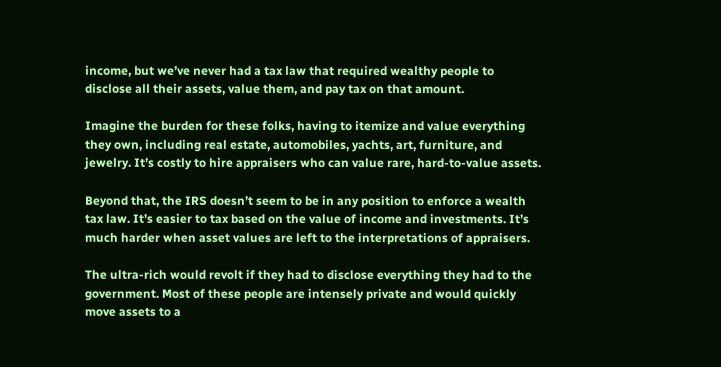income, but we’ve never had a tax law that required wealthy people to disclose all their assets, value them, and pay tax on that amount.

Imagine the burden for these folks, having to itemize and value everything they own, including real estate, automobiles, yachts, art, furniture, and jewelry. It’s costly to hire appraisers who can value rare, hard-to-value assets.

Beyond that, the IRS doesn’t seem to be in any position to enforce a wealth tax law. It’s easier to tax based on the value of income and investments. It’s much harder when asset values are left to the interpretations of appraisers.

The ultra-rich would revolt if they had to disclose everything they had to the government. Most of these people are intensely private and would quickly move assets to a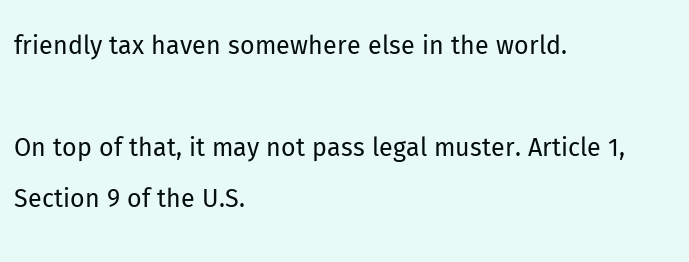friendly tax haven somewhere else in the world.

On top of that, it may not pass legal muster. Article 1, Section 9 of the U.S.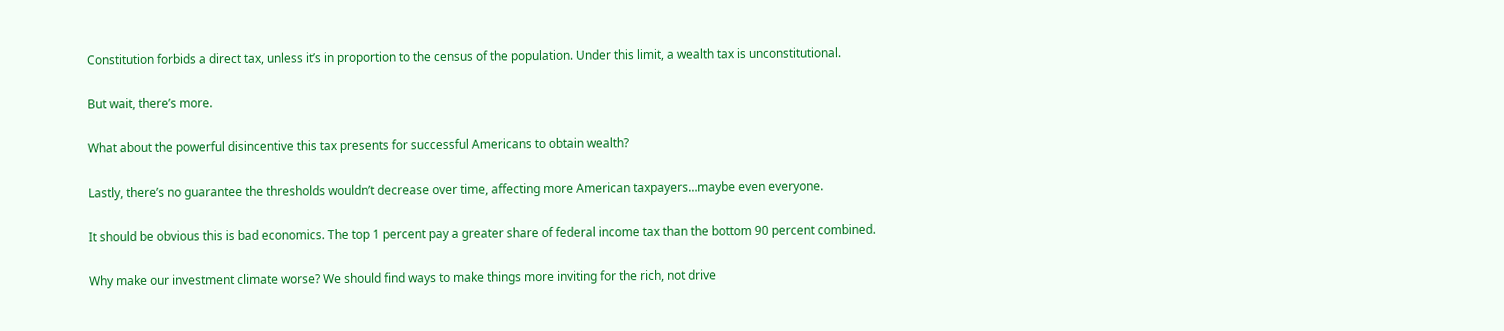Constitution forbids a direct tax, unless it’s in proportion to the census of the population. Under this limit, a wealth tax is unconstitutional.

But wait, there’s more.

What about the powerful disincentive this tax presents for successful Americans to obtain wealth?

Lastly, there’s no guarantee the thresholds wouldn’t decrease over time, affecting more American taxpayers…maybe even everyone.

It should be obvious this is bad economics. The top 1 percent pay a greater share of federal income tax than the bottom 90 percent combined.

Why make our investment climate worse? We should find ways to make things more inviting for the rich, not drive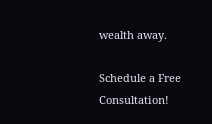wealth away.

Schedule a Free Consultation!